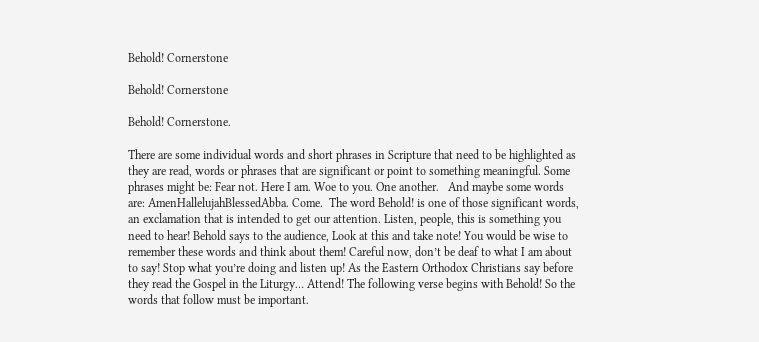Behold! Cornerstone

Behold! Cornerstone

Behold! Cornerstone.

There are some individual words and short phrases in Scripture that need to be highlighted as they are read, words or phrases that are significant or point to something meaningful. Some phrases might be: Fear not. Here I am. Woe to you. One another.   And maybe some words are: AmenHallelujahBlessedAbba. Come.  The word Behold! is one of those significant words, an exclamation that is intended to get our attention. Listen, people, this is something you need to hear! Behold says to the audience, Look at this and take note! You would be wise to remember these words and think about them! Careful now, don’t be deaf to what I am about to say! Stop what you’re doing and listen up! As the Eastern Orthodox Christians say before they read the Gospel in the Liturgy… Attend! The following verse begins with Behold! So the words that follow must be important.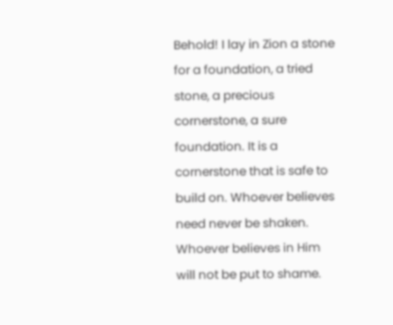Behold! I lay in Zion a stone for a foundation, a tried stone, a precious cornerstone, a sure foundation. It is a cornerstone that is safe to build on. Whoever believes need never be shaken. Whoever believes in Him will not be put to shame.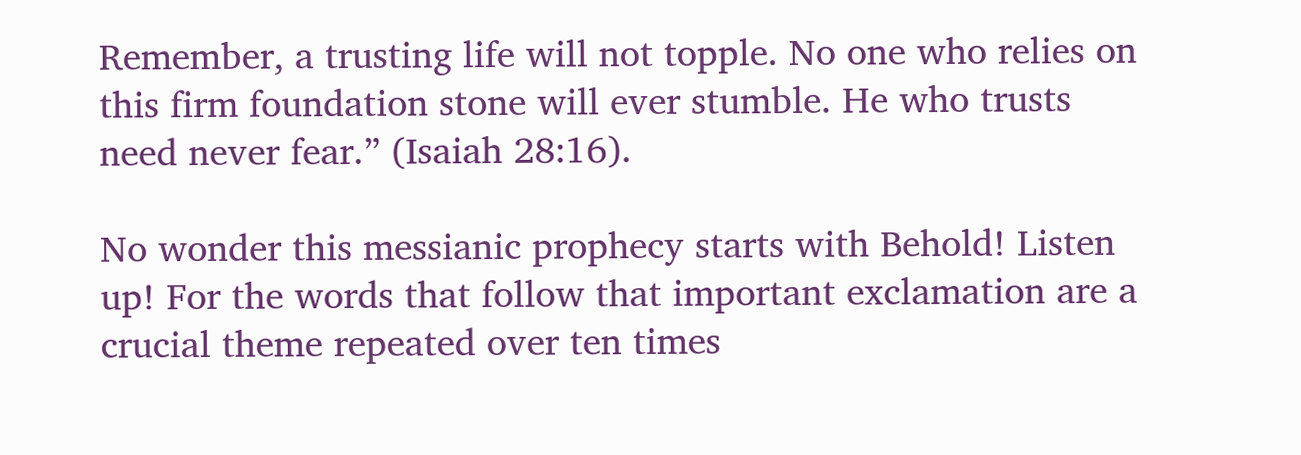Remember, a trusting life will not topple. No one who relies on this firm foundation stone will ever stumble. He who trusts need never fear.” (Isaiah 28:16).

No wonder this messianic prophecy starts with Behold! Listen up! For the words that follow that important exclamation are a crucial theme repeated over ten times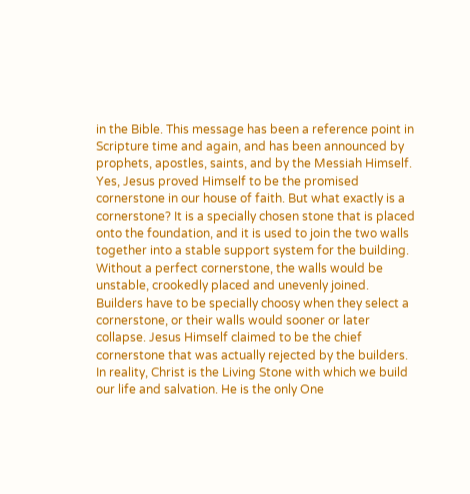in the Bible. This message has been a reference point in Scripture time and again, and has been announced by prophets, apostles, saints, and by the Messiah Himself. Yes, Jesus proved Himself to be the promised cornerstone in our house of faith. But what exactly is a cornerstone? It is a specially chosen stone that is placed onto the foundation, and it is used to join the two walls together into a stable support system for the building. Without a perfect cornerstone, the walls would be unstable, crookedly placed and unevenly joined. Builders have to be specially choosy when they select a cornerstone, or their walls would sooner or later collapse. Jesus Himself claimed to be the chief cornerstone that was actually rejected by the builders. In reality, Christ is the Living Stone with which we build our life and salvation. He is the only One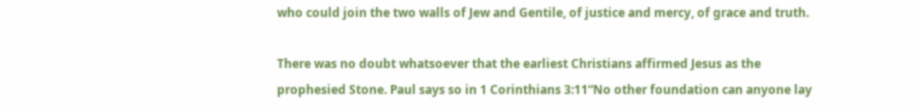who could join the two walls of Jew and Gentile, of justice and mercy, of grace and truth.

There was no doubt whatsoever that the earliest Christians affirmed Jesus as the prophesied Stone. Paul says so in 1 Corinthians 3:11“No other foundation can anyone lay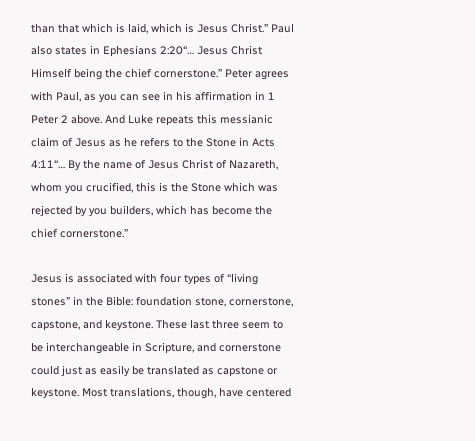than that which is laid, which is Jesus Christ.” Paul also states in Ephesians 2:20“… Jesus Christ Himself being the chief cornerstone.” Peter agrees with Paul, as you can see in his affirmation in 1 Peter 2 above. And Luke repeats this messianic claim of Jesus as he refers to the Stone in Acts 4:11“… By the name of Jesus Christ of Nazareth, whom you crucified, this is the Stone which was rejected by you builders, which has become the chief cornerstone.”

Jesus is associated with four types of “living stones” in the Bible: foundation stone, cornerstone, capstone, and keystone. These last three seem to be interchangeable in Scripture, and cornerstone could just as easily be translated as capstone or keystone. Most translations, though, have centered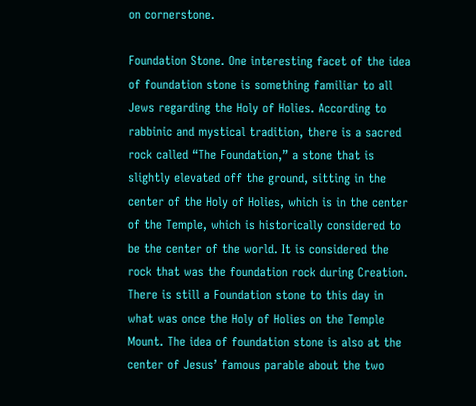on cornerstone.

Foundation Stone. One interesting facet of the idea of foundation stone is something familiar to all Jews regarding the Holy of Holies. According to rabbinic and mystical tradition, there is a sacred rock called “The Foundation,” a stone that is slightly elevated off the ground, sitting in the center of the Holy of Holies, which is in the center of the Temple, which is historically considered to be the center of the world. It is considered the rock that was the foundation rock during Creation. There is still a Foundation stone to this day in what was once the Holy of Holies on the Temple Mount. The idea of foundation stone is also at the center of Jesus’ famous parable about the two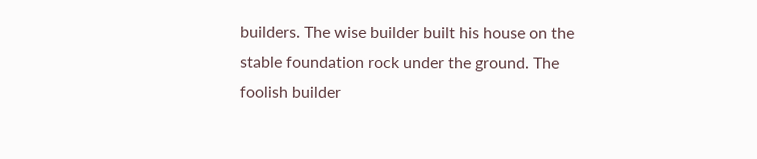builders. The wise builder built his house on the stable foundation rock under the ground. The foolish builder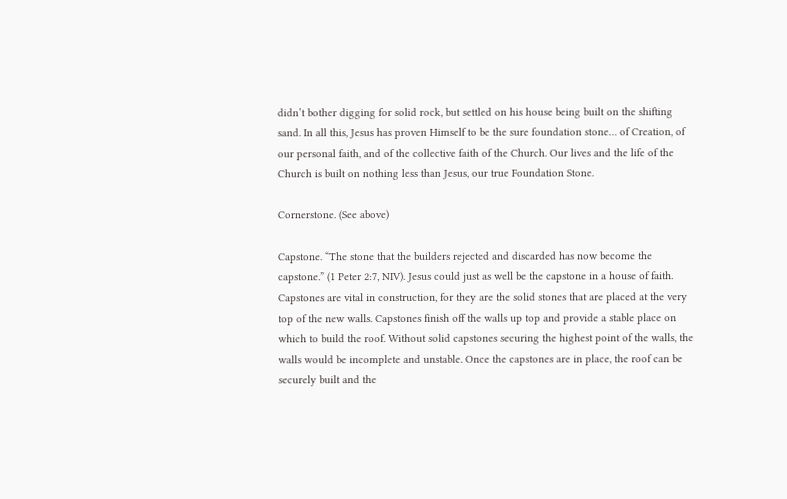didn’t bother digging for solid rock, but settled on his house being built on the shifting sand. In all this, Jesus has proven Himself to be the sure foundation stone… of Creation, of our personal faith, and of the collective faith of the Church. Our lives and the life of the Church is built on nothing less than Jesus, our true Foundation Stone.

Cornerstone. (See above)

Capstone. “The stone that the builders rejected and discarded has now become the capstone.” (1 Peter 2:7, NIV). Jesus could just as well be the capstone in a house of faith. Capstones are vital in construction, for they are the solid stones that are placed at the very top of the new walls. Capstones finish off the walls up top and provide a stable place on which to build the roof. Without solid capstones securing the highest point of the walls, the walls would be incomplete and unstable. Once the capstones are in place, the roof can be securely built and the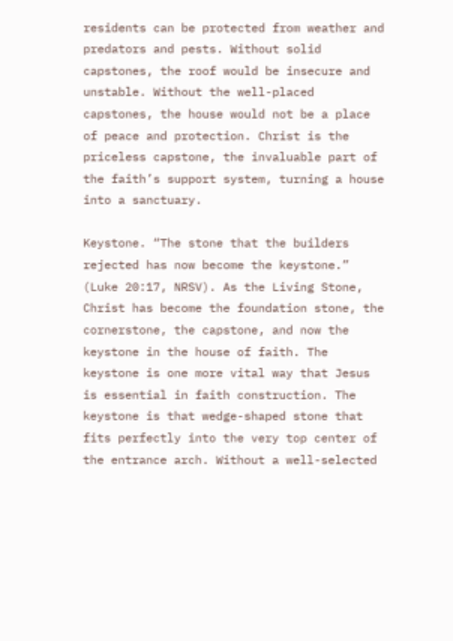residents can be protected from weather and predators and pests. Without solid capstones, the roof would be insecure and unstable. Without the well-placed capstones, the house would not be a place of peace and protection. Christ is the priceless capstone, the invaluable part of the faith’s support system, turning a house into a sanctuary.

Keystone. “The stone that the builders rejected has now become the keystone.” (Luke 20:17, NRSV). As the Living Stone, Christ has become the foundation stone, the cornerstone, the capstone, and now the keystone in the house of faith. The keystone is one more vital way that Jesus is essential in faith construction. The keystone is that wedge-shaped stone that fits perfectly into the very top center of the entrance arch. Without a well-selected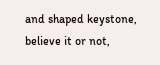and shaped keystone, believe it or not,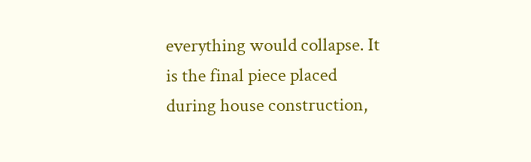everything would collapse. It is the final piece placed during house construction,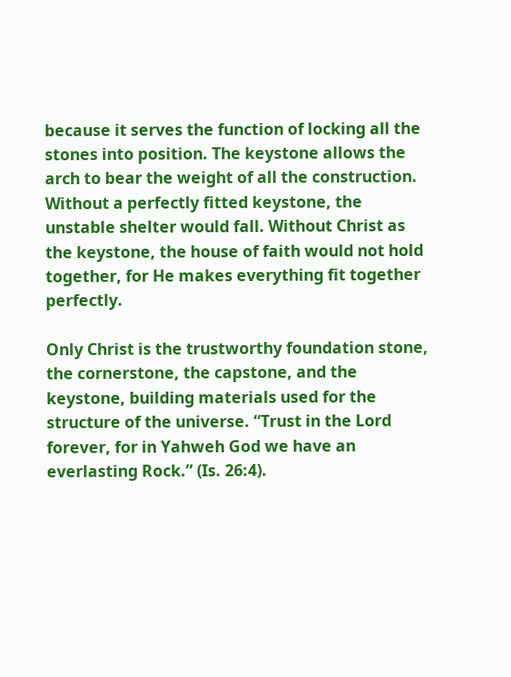because it serves the function of locking all the stones into position. The keystone allows the arch to bear the weight of all the construction. Without a perfectly fitted keystone, the unstable shelter would fall. Without Christ as the keystone, the house of faith would not hold together, for He makes everything fit together perfectly.

Only Christ is the trustworthy foundation stone, the cornerstone, the capstone, and the keystone, building materials used for the structure of the universe. “Trust in the Lord forever, for in Yahweh God we have an everlasting Rock.” (Is. 26:4).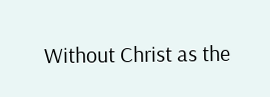Without Christ as the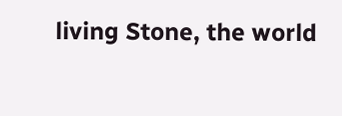living Stone, the world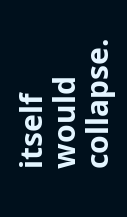itself would collapse.